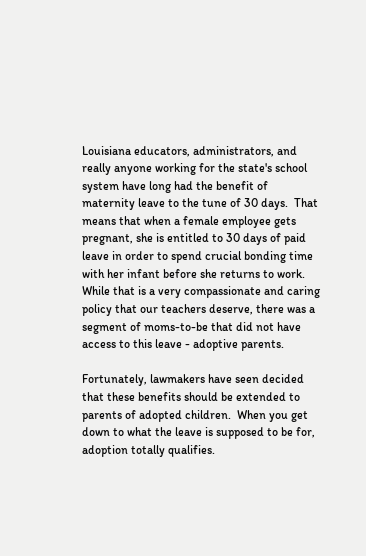Louisiana educators, administrators, and really anyone working for the state's school system have long had the benefit of maternity leave to the tune of 30 days.  That means that when a female employee gets pregnant, she is entitled to 30 days of paid leave in order to spend crucial bonding time with her infant before she returns to work.  While that is a very compassionate and caring policy that our teachers deserve, there was a segment of moms-to-be that did not have access to this leave - adoptive parents.

Fortunately, lawmakers have seen decided that these benefits should be extended to parents of adopted children.  When you get down to what the leave is supposed to be for, adoption totally qualifies.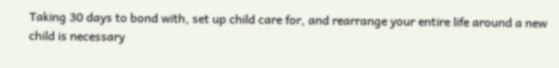Taking 30 days to bond with, set up child care for, and rearrange your entire life around a new child is necessary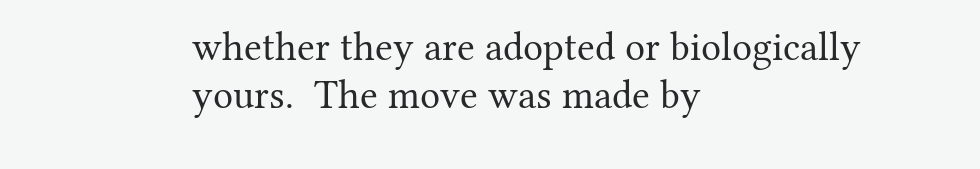whether they are adopted or biologically yours.  The move was made by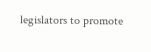legislators to promote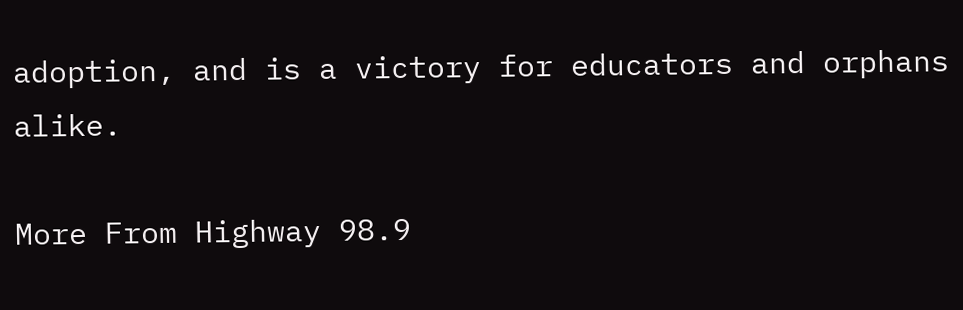adoption, and is a victory for educators and orphans alike.

More From Highway 98.9